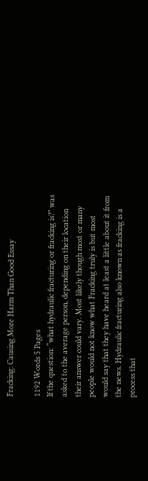Fracking: Causing More Harm Than Good Essay

1192 Words 5 Pages
If the question: “what hydraulic fracturing or fracking is?” was asked to the average person, depending on their location their answer could vary. Most likely though most or many people would not know what Fracking truly is but most would say that they have heard at least a little about it from the news. Hydraulic fracturing also known as fracking is a process that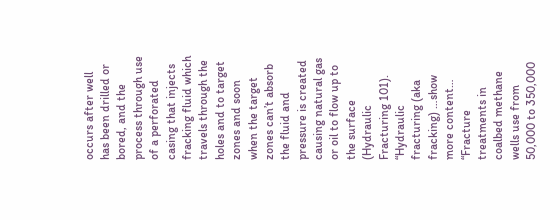occurs after well has been drilled or bored, and the process through use of a perforated casing that injects fracking fluid which travels through the holes and to target zones and soon when the target zones can’t absorb the fluid and pressure is created causing natural gas or oil to flow up to the surface (Hydraulic Fracturing 101). “Hydraulic fracturing (aka fracking) …show more content…
“Fracture treatments in coalbed methane wells use from 50,000 to 350,000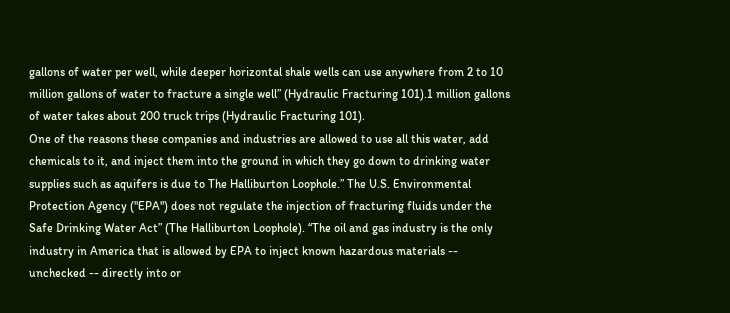gallons of water per well, while deeper horizontal shale wells can use anywhere from 2 to 10 million gallons of water to fracture a single well” (Hydraulic Fracturing 101).1 million gallons of water takes about 200 truck trips (Hydraulic Fracturing 101).
One of the reasons these companies and industries are allowed to use all this water, add chemicals to it, and inject them into the ground in which they go down to drinking water supplies such as aquifers is due to The Halliburton Loophole.” The U.S. Environmental Protection Agency ("EPA") does not regulate the injection of fracturing fluids under the Safe Drinking Water Act” (The Halliburton Loophole). “The oil and gas industry is the only industry in America that is allowed by EPA to inject known hazardous materials -- unchecked -- directly into or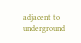adjacent to underground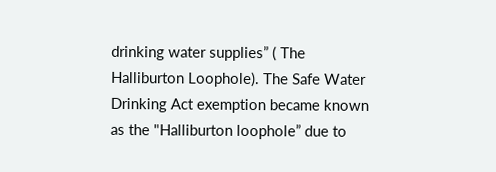drinking water supplies” ( The Halliburton Loophole). The Safe Water Drinking Act exemption became known as the "Halliburton loophole” due to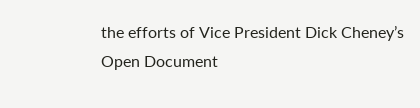the efforts of Vice President Dick Cheney’s
Open Document